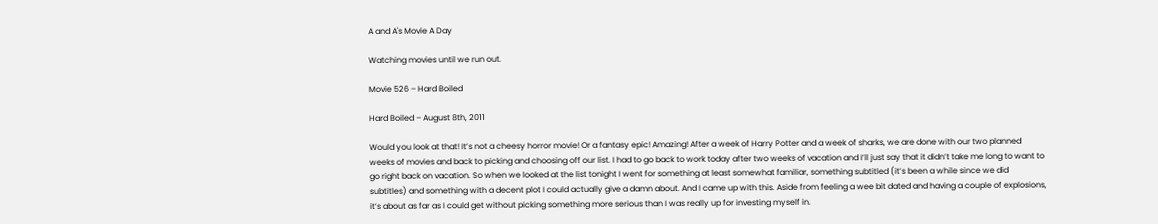A and A's Movie A Day

Watching movies until we run out.

Movie 526 – Hard Boiled

Hard Boiled – August 8th, 2011

Would you look at that! It’s not a cheesy horror movie! Or a fantasy epic! Amazing! After a week of Harry Potter and a week of sharks, we are done with our two planned weeks of movies and back to picking and choosing off our list. I had to go back to work today after two weeks of vacation and I’ll just say that it didn’t take me long to want to go right back on vacation. So when we looked at the list tonight I went for something at least somewhat familiar, something subtitled (it’s been a while since we did subtitles) and something with a decent plot I could actually give a damn about. And I came up with this. Aside from feeling a wee bit dated and having a couple of explosions, it’s about as far as I could get without picking something more serious than I was really up for investing myself in.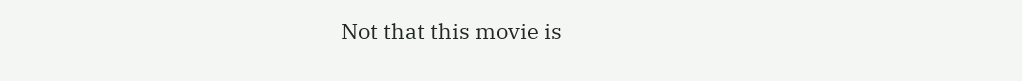Not that this movie is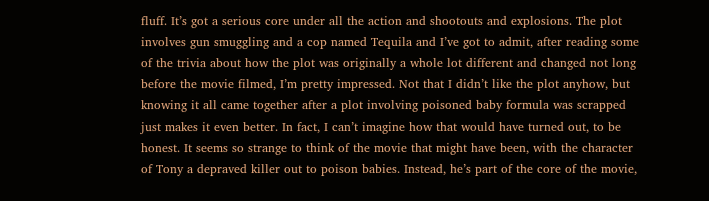fluff. It’s got a serious core under all the action and shootouts and explosions. The plot involves gun smuggling and a cop named Tequila and I’ve got to admit, after reading some of the trivia about how the plot was originally a whole lot different and changed not long before the movie filmed, I’m pretty impressed. Not that I didn’t like the plot anyhow, but knowing it all came together after a plot involving poisoned baby formula was scrapped just makes it even better. In fact, I can’t imagine how that would have turned out, to be honest. It seems so strange to think of the movie that might have been, with the character of Tony a depraved killer out to poison babies. Instead, he’s part of the core of the movie,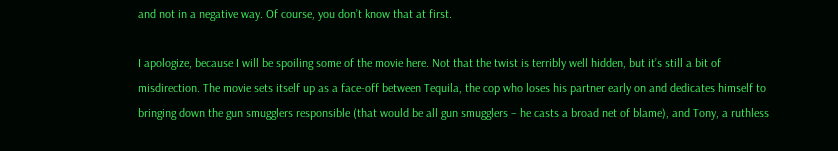and not in a negative way. Of course, you don’t know that at first.

I apologize, because I will be spoiling some of the movie here. Not that the twist is terribly well hidden, but it’s still a bit of misdirection. The movie sets itself up as a face-off between Tequila, the cop who loses his partner early on and dedicates himself to bringing down the gun smugglers responsible (that would be all gun smugglers – he casts a broad net of blame), and Tony, a ruthless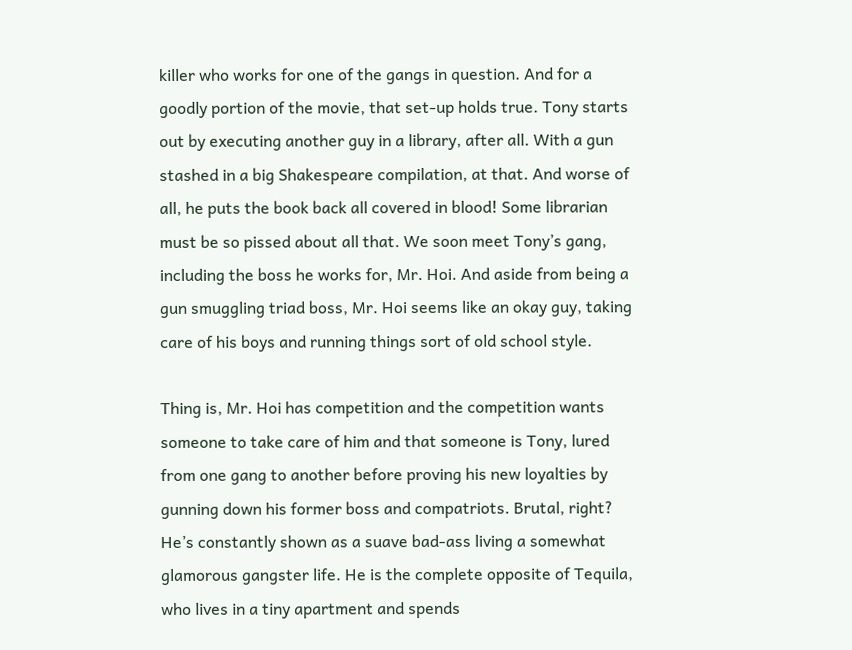killer who works for one of the gangs in question. And for a goodly portion of the movie, that set-up holds true. Tony starts out by executing another guy in a library, after all. With a gun stashed in a big Shakespeare compilation, at that. And worse of all, he puts the book back all covered in blood! Some librarian must be so pissed about all that. We soon meet Tony’s gang, including the boss he works for, Mr. Hoi. And aside from being a gun smuggling triad boss, Mr. Hoi seems like an okay guy, taking care of his boys and running things sort of old school style.

Thing is, Mr. Hoi has competition and the competition wants someone to take care of him and that someone is Tony, lured from one gang to another before proving his new loyalties by gunning down his former boss and compatriots. Brutal, right? He’s constantly shown as a suave bad-ass living a somewhat glamorous gangster life. He is the complete opposite of Tequila, who lives in a tiny apartment and spends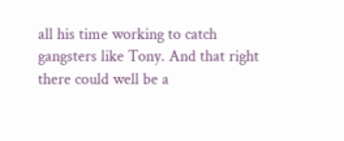all his time working to catch gangsters like Tony. And that right there could well be a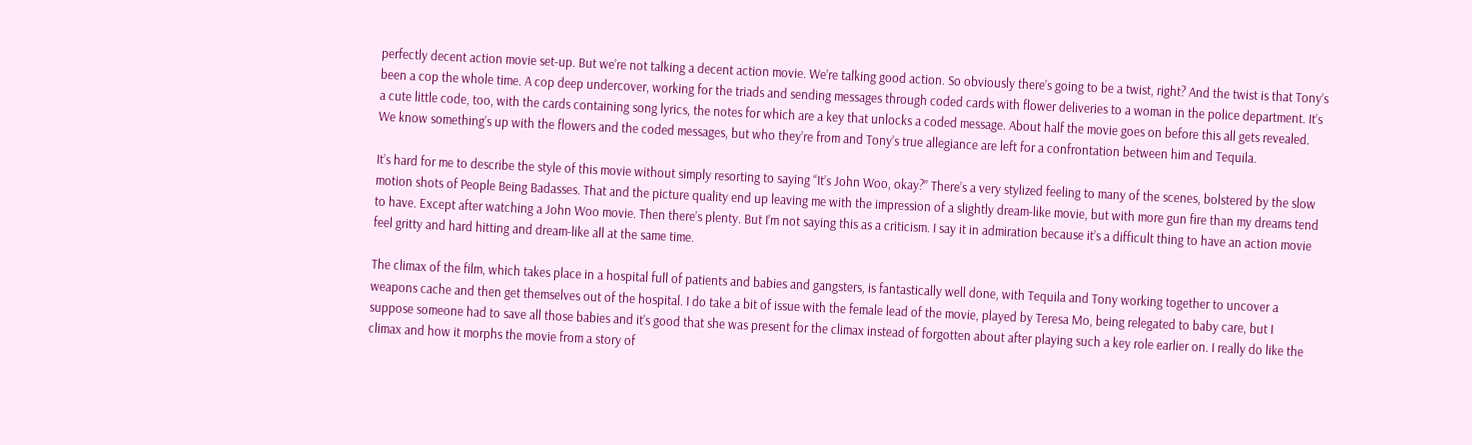perfectly decent action movie set-up. But we’re not talking a decent action movie. We’re talking good action. So obviously there’s going to be a twist, right? And the twist is that Tony’s been a cop the whole time. A cop deep undercover, working for the triads and sending messages through coded cards with flower deliveries to a woman in the police department. It’s a cute little code, too, with the cards containing song lyrics, the notes for which are a key that unlocks a coded message. About half the movie goes on before this all gets revealed. We know something’s up with the flowers and the coded messages, but who they’re from and Tony’s true allegiance are left for a confrontation between him and Tequila.

It’s hard for me to describe the style of this movie without simply resorting to saying “It’s John Woo, okay?” There’s a very stylized feeling to many of the scenes, bolstered by the slow motion shots of People Being Badasses. That and the picture quality end up leaving me with the impression of a slightly dream-like movie, but with more gun fire than my dreams tend to have. Except after watching a John Woo movie. Then there’s plenty. But I’m not saying this as a criticism. I say it in admiration because it’s a difficult thing to have an action movie feel gritty and hard hitting and dream-like all at the same time.

The climax of the film, which takes place in a hospital full of patients and babies and gangsters, is fantastically well done, with Tequila and Tony working together to uncover a weapons cache and then get themselves out of the hospital. I do take a bit of issue with the female lead of the movie, played by Teresa Mo, being relegated to baby care, but I suppose someone had to save all those babies and it’s good that she was present for the climax instead of forgotten about after playing such a key role earlier on. I really do like the climax and how it morphs the movie from a story of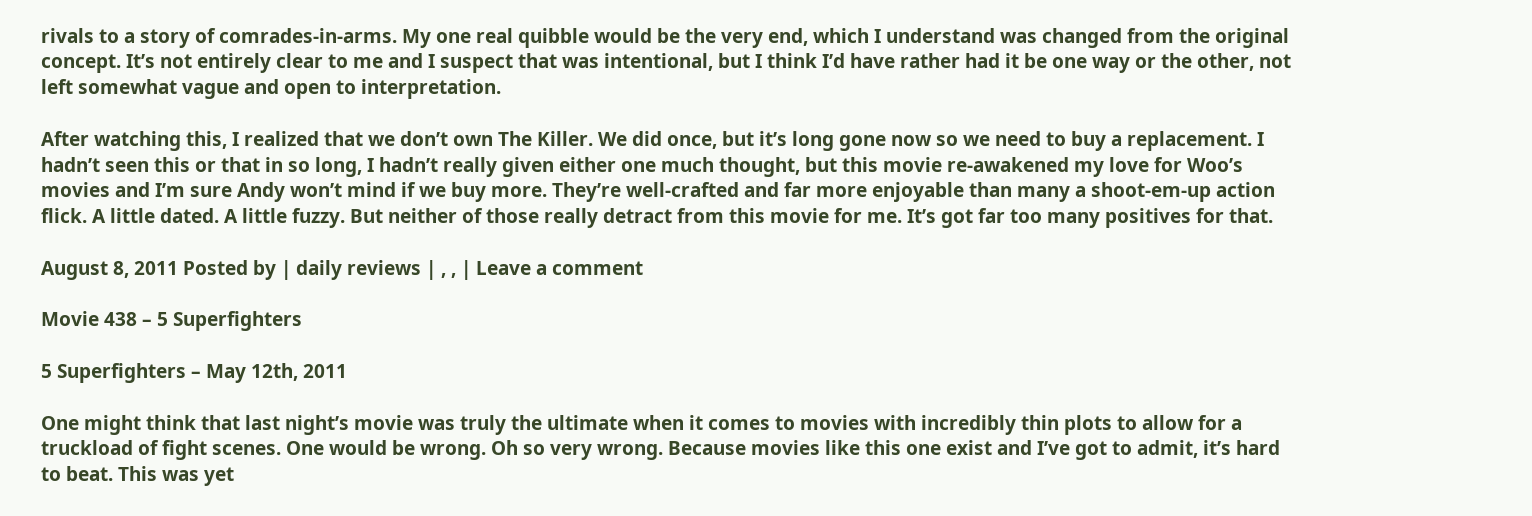rivals to a story of comrades-in-arms. My one real quibble would be the very end, which I understand was changed from the original concept. It’s not entirely clear to me and I suspect that was intentional, but I think I’d have rather had it be one way or the other, not left somewhat vague and open to interpretation.

After watching this, I realized that we don’t own The Killer. We did once, but it’s long gone now so we need to buy a replacement. I hadn’t seen this or that in so long, I hadn’t really given either one much thought, but this movie re-awakened my love for Woo’s movies and I’m sure Andy won’t mind if we buy more. They’re well-crafted and far more enjoyable than many a shoot-em-up action flick. A little dated. A little fuzzy. But neither of those really detract from this movie for me. It’s got far too many positives for that.

August 8, 2011 Posted by | daily reviews | , , | Leave a comment

Movie 438 – 5 Superfighters

5 Superfighters – May 12th, 2011

One might think that last night’s movie was truly the ultimate when it comes to movies with incredibly thin plots to allow for a truckload of fight scenes. One would be wrong. Oh so very wrong. Because movies like this one exist and I’ve got to admit, it’s hard to beat. This was yet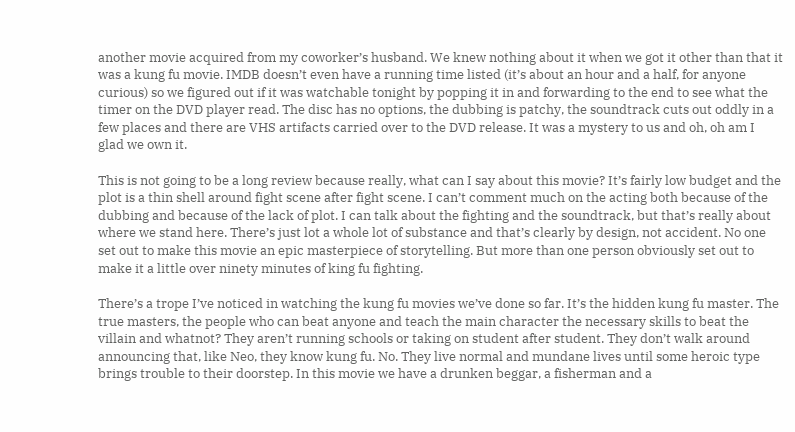another movie acquired from my coworker’s husband. We knew nothing about it when we got it other than that it was a kung fu movie. IMDB doesn’t even have a running time listed (it’s about an hour and a half, for anyone curious) so we figured out if it was watchable tonight by popping it in and forwarding to the end to see what the timer on the DVD player read. The disc has no options, the dubbing is patchy, the soundtrack cuts out oddly in a few places and there are VHS artifacts carried over to the DVD release. It was a mystery to us and oh, oh am I glad we own it.

This is not going to be a long review because really, what can I say about this movie? It’s fairly low budget and the plot is a thin shell around fight scene after fight scene. I can’t comment much on the acting both because of the dubbing and because of the lack of plot. I can talk about the fighting and the soundtrack, but that’s really about where we stand here. There’s just lot a whole lot of substance and that’s clearly by design, not accident. No one set out to make this movie an epic masterpiece of storytelling. But more than one person obviously set out to make it a little over ninety minutes of king fu fighting.

There’s a trope I’ve noticed in watching the kung fu movies we’ve done so far. It’s the hidden kung fu master. The true masters, the people who can beat anyone and teach the main character the necessary skills to beat the villain and whatnot? They aren’t running schools or taking on student after student. They don’t walk around announcing that, like Neo, they know kung fu. No. They live normal and mundane lives until some heroic type brings trouble to their doorstep. In this movie we have a drunken beggar, a fisherman and a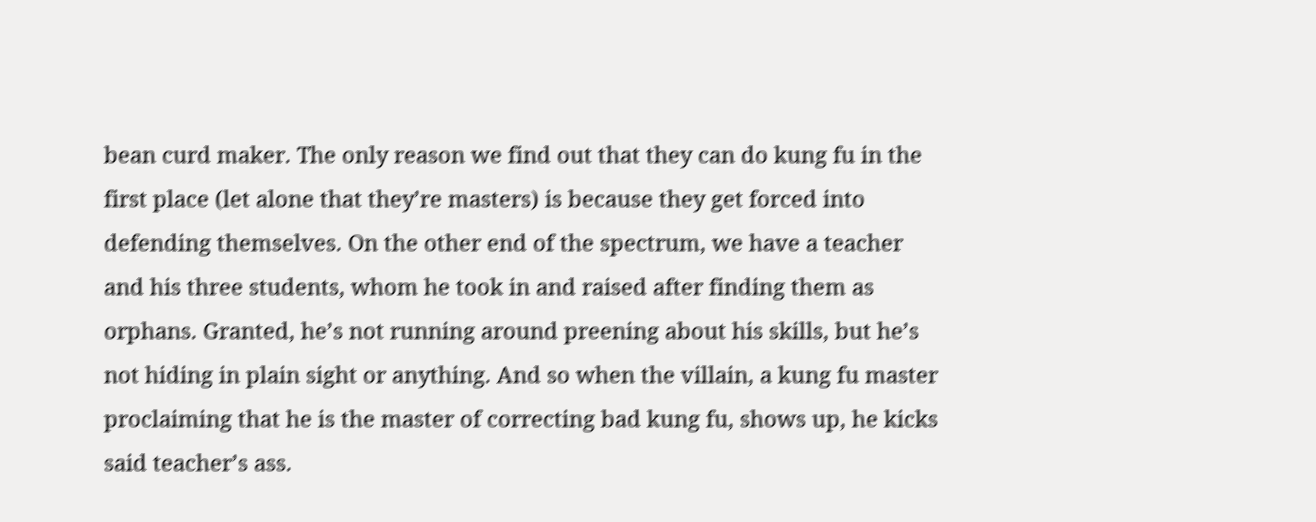bean curd maker. The only reason we find out that they can do kung fu in the first place (let alone that they’re masters) is because they get forced into defending themselves. On the other end of the spectrum, we have a teacher and his three students, whom he took in and raised after finding them as orphans. Granted, he’s not running around preening about his skills, but he’s not hiding in plain sight or anything. And so when the villain, a kung fu master proclaiming that he is the master of correcting bad kung fu, shows up, he kicks said teacher’s ass.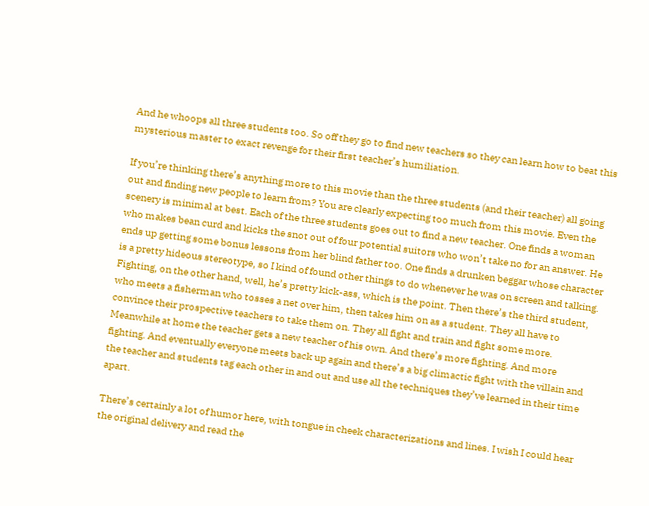And he whoops all three students too. So off they go to find new teachers so they can learn how to beat this mysterious master to exact revenge for their first teacher’s humiliation.

If you’re thinking there’s anything more to this movie than the three students (and their teacher) all going out and finding new people to learn from? You are clearly expecting too much from this movie. Even the scenery is minimal at best. Each of the three students goes out to find a new teacher. One finds a woman who makes bean curd and kicks the snot out of four potential suitors who won’t take no for an answer. He ends up getting some bonus lessons from her blind father too. One finds a drunken beggar whose character is a pretty hideous stereotype, so I kind of found other things to do whenever he was on screen and talking. Fighting, on the other hand, well, he’s pretty kick-ass, which is the point. Then there’s the third student, who meets a fisherman who tosses a net over him, then takes him on as a student. They all have to convince their prospective teachers to take them on. They all fight and train and fight some more. Meanwhile at home the teacher gets a new teacher of his own. And there’s more fighting. And more fighting. And eventually everyone meets back up again and there’s a big climactic fight with the villain and the teacher and students tag each other in and out and use all the techniques they’ve learned in their time apart.

There’s certainly a lot of humor here, with tongue in cheek characterizations and lines. I wish I could hear the original delivery and read the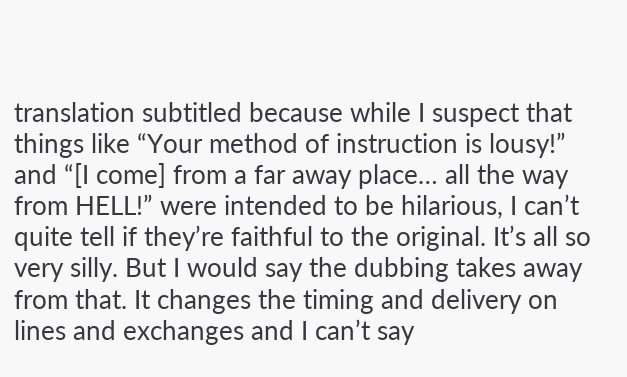translation subtitled because while I suspect that things like “Your method of instruction is lousy!” and “[I come] from a far away place… all the way from HELL!” were intended to be hilarious, I can’t quite tell if they’re faithful to the original. It’s all so very silly. But I would say the dubbing takes away from that. It changes the timing and delivery on lines and exchanges and I can’t say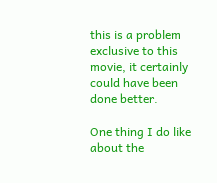this is a problem exclusive to this movie, it certainly could have been done better.

One thing I do like about the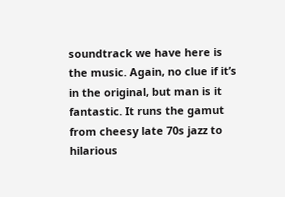soundtrack we have here is the music. Again, no clue if it’s in the original, but man is it fantastic. It runs the gamut from cheesy late 70s jazz to hilarious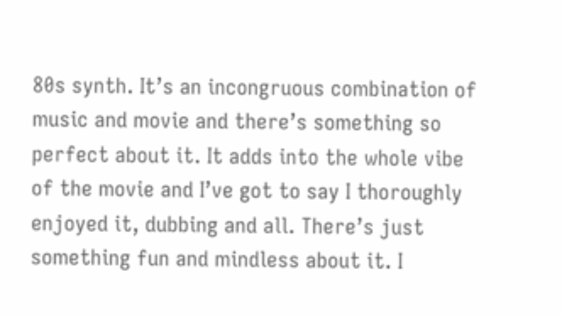80s synth. It’s an incongruous combination of music and movie and there’s something so perfect about it. It adds into the whole vibe of the movie and I’ve got to say I thoroughly enjoyed it, dubbing and all. There’s just something fun and mindless about it. I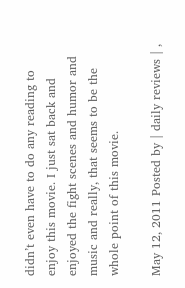didn’t even have to do any reading to enjoy this movie. I just sat back and enjoyed the fight scenes and humor and music and really, that seems to be the whole point of this movie.

May 12, 2011 Posted by | daily reviews | ,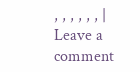, , , , , , | Leave a comment